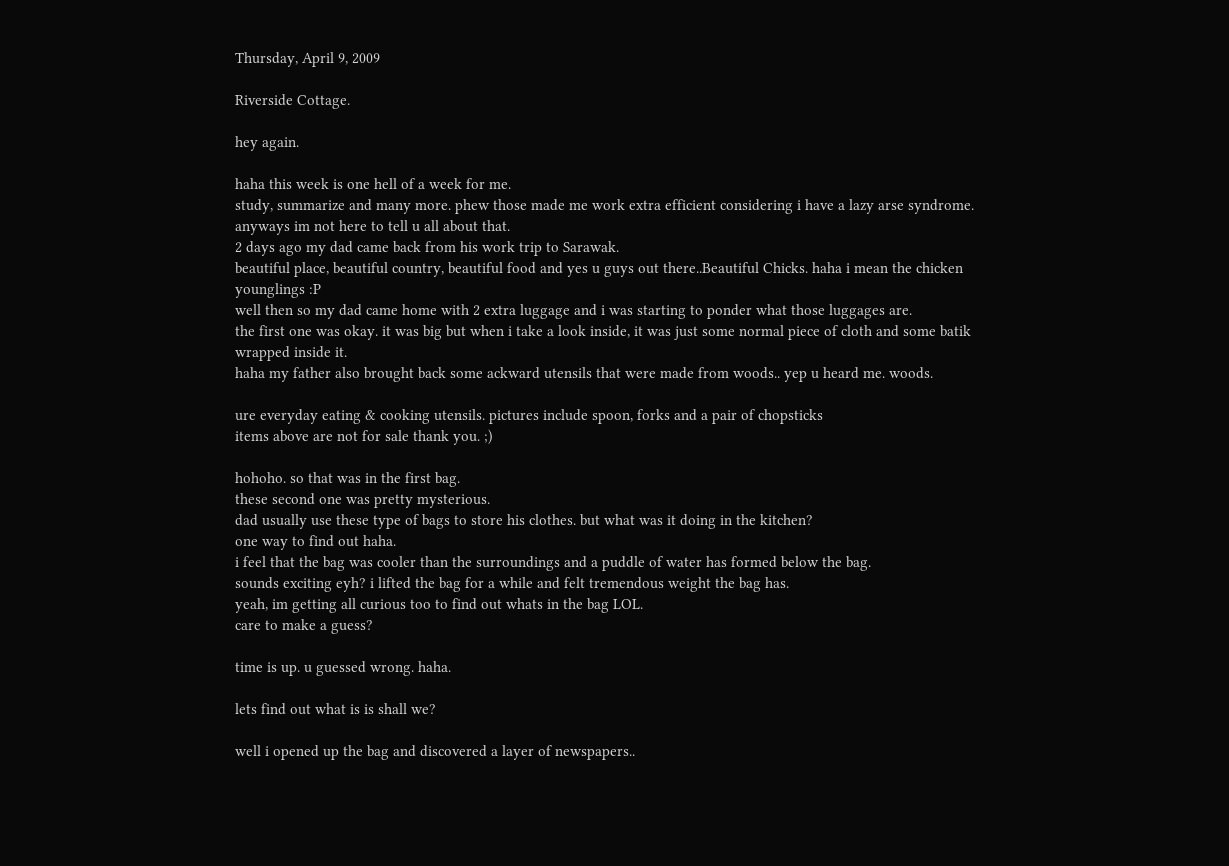Thursday, April 9, 2009

Riverside Cottage.

hey again.

haha this week is one hell of a week for me.
study, summarize and many more. phew those made me work extra efficient considering i have a lazy arse syndrome.
anyways im not here to tell u all about that.
2 days ago my dad came back from his work trip to Sarawak.
beautiful place, beautiful country, beautiful food and yes u guys out there..Beautiful Chicks. haha i mean the chicken younglings :P
well then so my dad came home with 2 extra luggage and i was starting to ponder what those luggages are.
the first one was okay. it was big but when i take a look inside, it was just some normal piece of cloth and some batik wrapped inside it.
haha my father also brought back some ackward utensils that were made from woods.. yep u heard me. woods.

ure everyday eating & cooking utensils. pictures include spoon, forks and a pair of chopsticks
items above are not for sale thank you. ;)

hohoho. so that was in the first bag.
these second one was pretty mysterious.
dad usually use these type of bags to store his clothes. but what was it doing in the kitchen?
one way to find out haha.
i feel that the bag was cooler than the surroundings and a puddle of water has formed below the bag.
sounds exciting eyh? i lifted the bag for a while and felt tremendous weight the bag has.
yeah, im getting all curious too to find out whats in the bag LOL.
care to make a guess?

time is up. u guessed wrong. haha.

lets find out what is is shall we?

well i opened up the bag and discovered a layer of newspapers..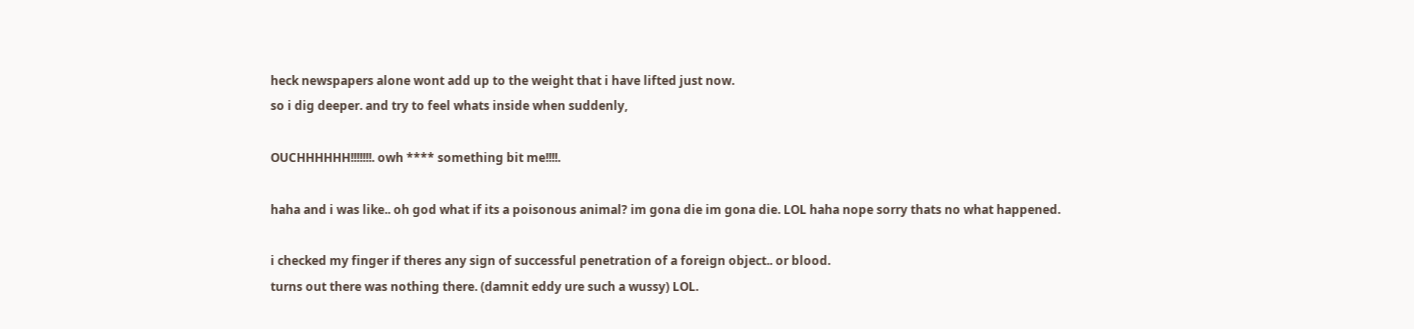heck newspapers alone wont add up to the weight that i have lifted just now.
so i dig deeper. and try to feel whats inside when suddenly,

OUCHHHHHH!!!!!!!. owh **** something bit me!!!!.

haha and i was like.. oh god what if its a poisonous animal? im gona die im gona die. LOL haha nope sorry thats no what happened.

i checked my finger if theres any sign of successful penetration of a foreign object.. or blood.
turns out there was nothing there. (damnit eddy ure such a wussy) LOL.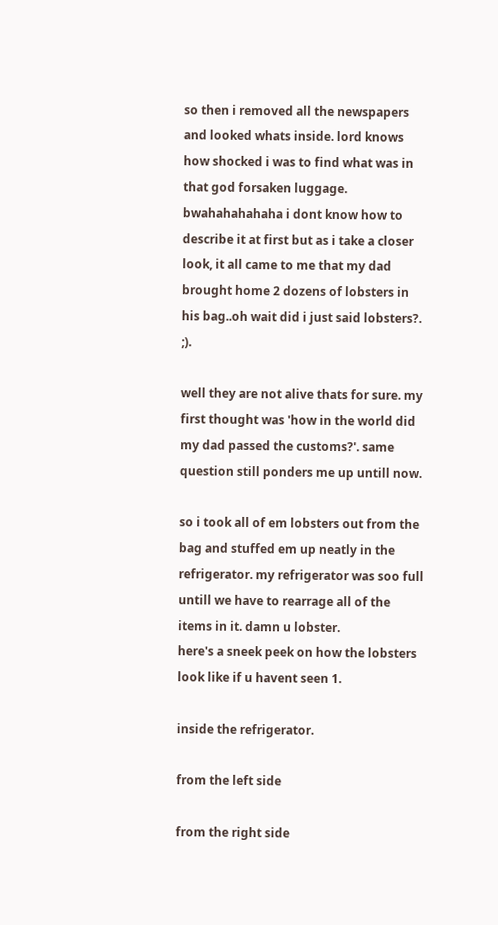so then i removed all the newspapers and looked whats inside. lord knows how shocked i was to find what was in that god forsaken luggage. bwahahahahaha i dont know how to describe it at first but as i take a closer look, it all came to me that my dad brought home 2 dozens of lobsters in his bag..oh wait did i just said lobsters?. ;).

well they are not alive thats for sure. my first thought was 'how in the world did my dad passed the customs?'. same question still ponders me up untill now.

so i took all of em lobsters out from the bag and stuffed em up neatly in the refrigerator. my refrigerator was soo full untill we have to rearrage all of the items in it. damn u lobster.
here's a sneek peek on how the lobsters look like if u havent seen 1.

inside the refrigerator.

from the left side

from the right side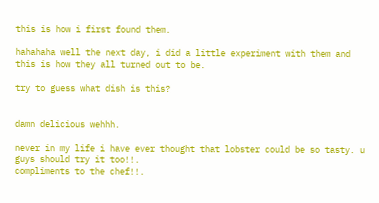this is how i first found them.

hahahaha well the next day, i did a little experiment with them and this is how they all turned out to be.

try to guess what dish is this?


damn delicious wehhh.

never in my life i have ever thought that lobster could be so tasty. u guys should try it too!!.
compliments to the chef!!.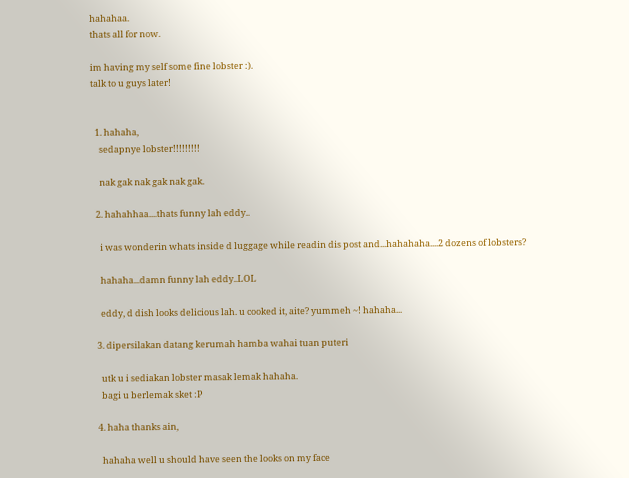hahahaa.
thats all for now.

im having my self some fine lobster :).
talk to u guys later!


  1. hahaha,
    sedapnye lobster!!!!!!!!!

    nak gak nak gak nak gak.

  2. hahahhaa....thats funny lah eddy..

    i was wonderin whats inside d luggage while readin dis post and...hahahaha....2 dozens of lobsters?

    hahaha...damn funny lah eddy..LOL

    eddy, d dish looks delicious lah. u cooked it, aite? yummeh ~! hahaha...

  3. dipersilakan datang kerumah hamba wahai tuan puteri

    utk u i sediakan lobster masak lemak hahaha.
    bagi u berlemak sket :P

  4. haha thanks ain,

    hahaha well u should have seen the looks on my face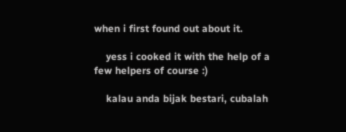when i first found out about it.

    yess i cooked it with the help of a few helpers of course :)

    kalau anda bijak bestari, cubalah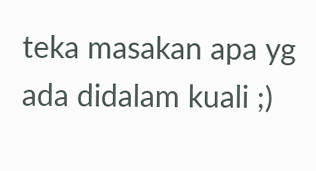teka masakan apa yg ada didalam kuali ;)